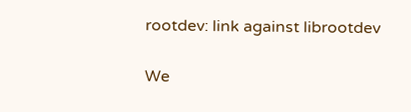rootdev: link against librootdev

We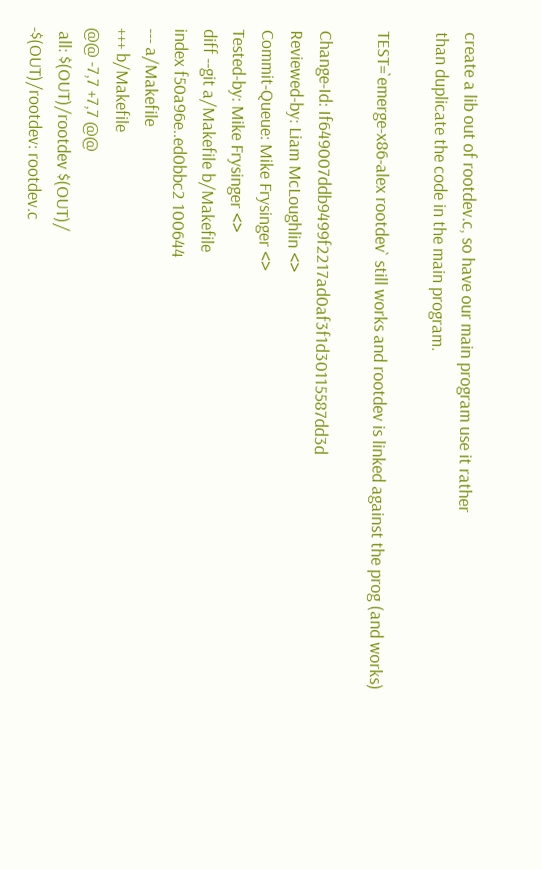create a lib out of rootdev.c, so have our main program use it rather
than duplicate the code in the main program.

TEST=`emerge-x86-alex rootdev` still works and rootdev is linked against the prog (and works)

Change-Id: If649007ddb9499f2217ad0af3f1d30115587dd3d
Reviewed-by: Liam McLoughlin <>
Commit-Queue: Mike Frysinger <>
Tested-by: Mike Frysinger <>
diff --git a/Makefile b/Makefile
index f50a96e..ed0bbc2 100644
--- a/Makefile
+++ b/Makefile
@@ -7,7 +7,7 @@
 all: $(OUT)/rootdev $(OUT)/
-$(OUT)/rootdev: rootdev.c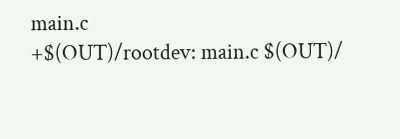main.c
+$(OUT)/rootdev: main.c $(OUT)/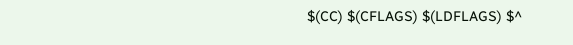$(CC) $(CFLAGS) $(LDFLAGS) $^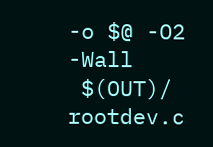-o $@ -O2 -Wall
 $(OUT)/ rootdev.c